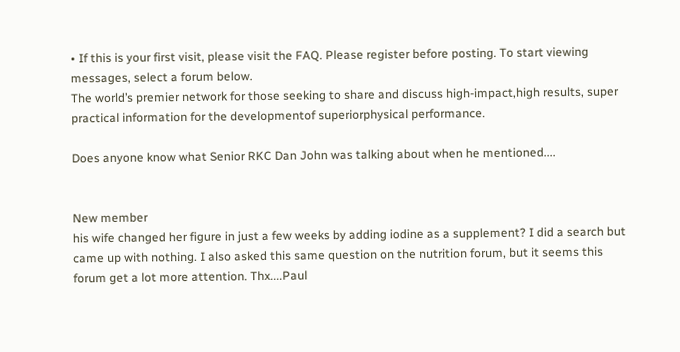• If this is your first visit, please visit the FAQ. Please register before posting. To start viewing messages, select a forum below.
The world’s premier network for those seeking to share and discuss high-impact,high results, super practical information for the developmentof superiorphysical performance.

Does anyone know what Senior RKC Dan John was talking about when he mentioned....


New member
his wife changed her figure in just a few weeks by adding iodine as a supplement? I did a search but came up with nothing. I also asked this same question on the nutrition forum, but it seems this forum get a lot more attention. Thx....Paul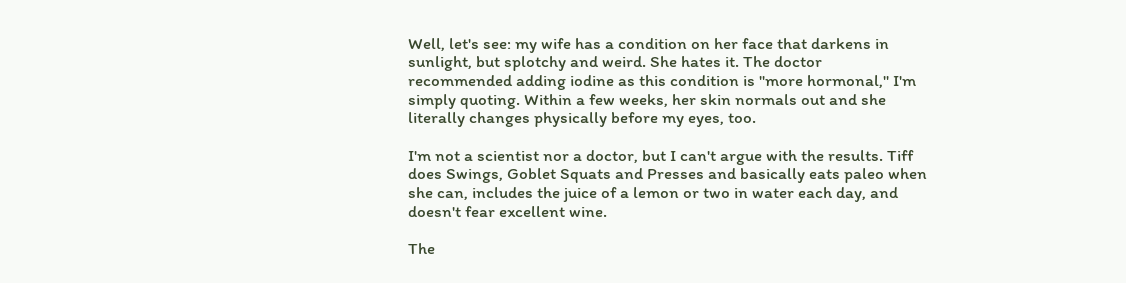Well, let's see: my wife has a condition on her face that darkens in sunlight, but splotchy and weird. She hates it. The doctor recommended adding iodine as this condition is "more hormonal," I'm simply quoting. Within a few weeks, her skin normals out and she literally changes physically before my eyes, too.

I'm not a scientist nor a doctor, but I can't argue with the results. Tiff does Swings, Goblet Squats and Presses and basically eats paleo when she can, includes the juice of a lemon or two in water each day, and doesn't fear excellent wine.

The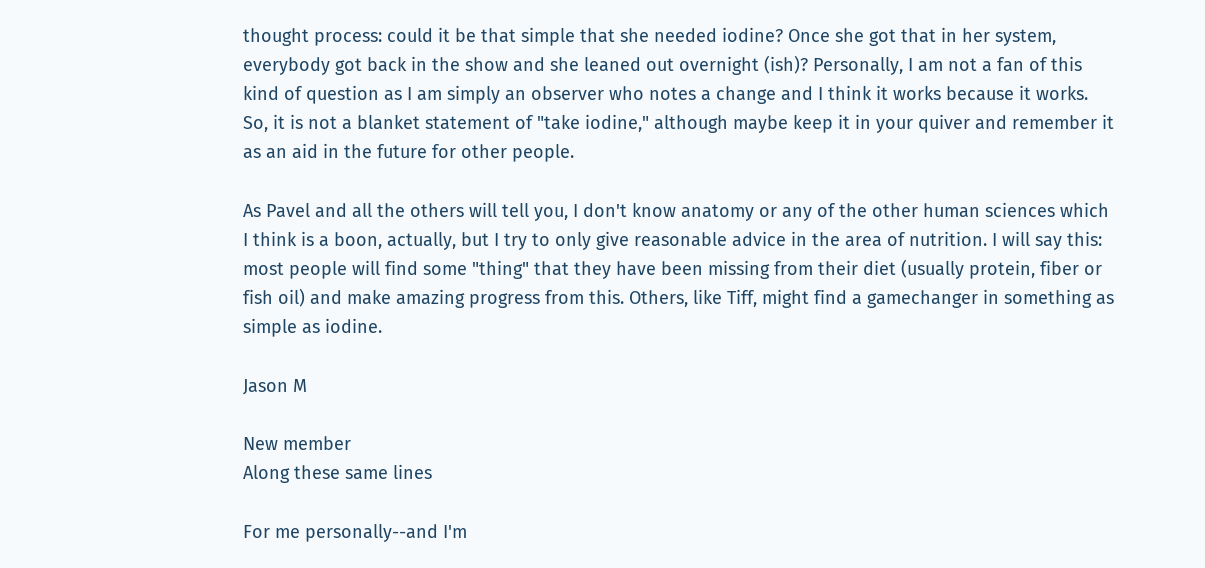thought process: could it be that simple that she needed iodine? Once she got that in her system, everybody got back in the show and she leaned out overnight (ish)? Personally, I am not a fan of this kind of question as I am simply an observer who notes a change and I think it works because it works. So, it is not a blanket statement of "take iodine," although maybe keep it in your quiver and remember it as an aid in the future for other people.

As Pavel and all the others will tell you, I don't know anatomy or any of the other human sciences which I think is a boon, actually, but I try to only give reasonable advice in the area of nutrition. I will say this: most people will find some "thing" that they have been missing from their diet (usually protein, fiber or fish oil) and make amazing progress from this. Others, like Tiff, might find a gamechanger in something as simple as iodine.

Jason M

New member
Along these same lines

For me personally--and I'm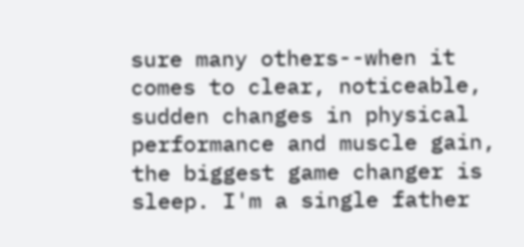sure many others--when it comes to clear, noticeable, sudden changes in physical performance and muscle gain, the biggest game changer is sleep. I'm a single father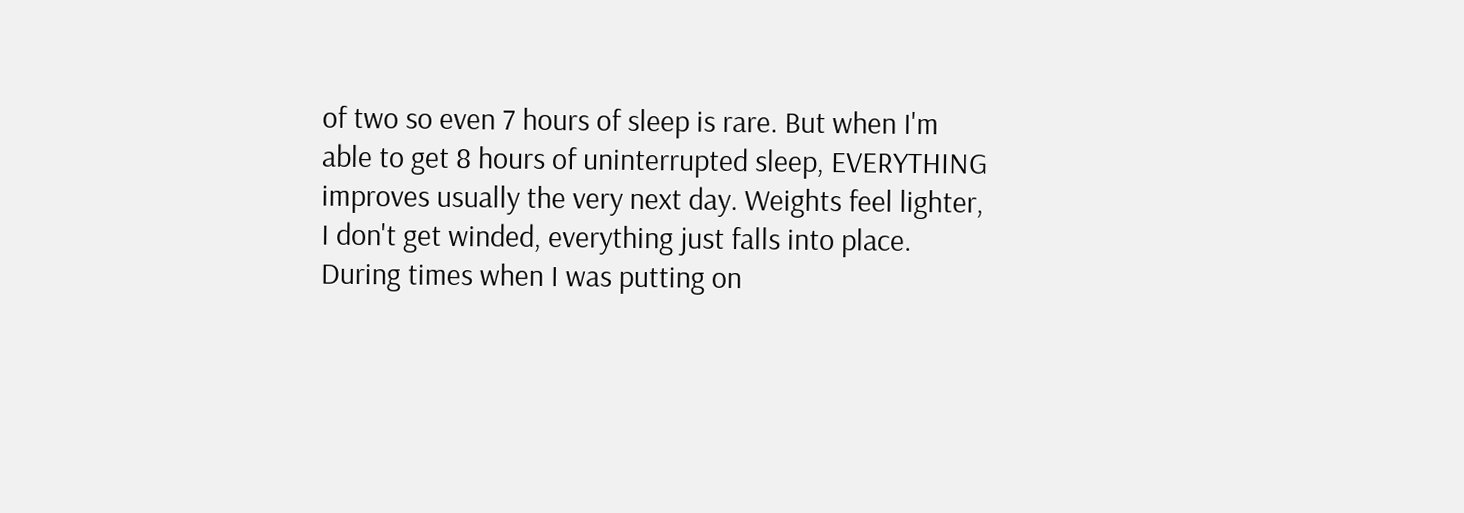of two so even 7 hours of sleep is rare. But when I'm able to get 8 hours of uninterrupted sleep, EVERYTHING improves usually the very next day. Weights feel lighter, I don't get winded, everything just falls into place. During times when I was putting on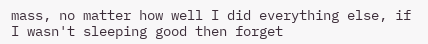mass, no matter how well I did everything else, if I wasn't sleeping good then forget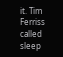it. Tim Ferriss called sleep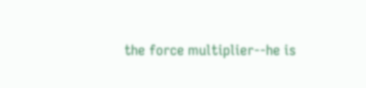the force multiplier--he is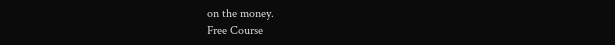on the money.
Free Course